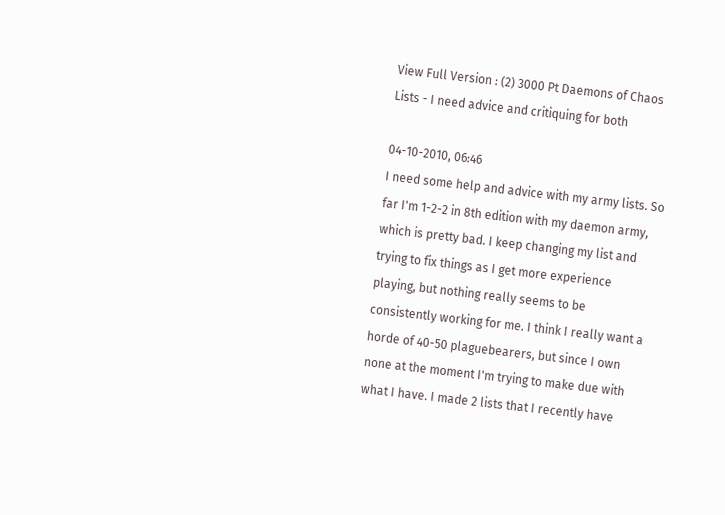View Full Version : (2) 3000 Pt Daemons of Chaos Lists - I need advice and critiquing for both

04-10-2010, 06:46
I need some help and advice with my army lists. So far I'm 1-2-2 in 8th edition with my daemon army, which is pretty bad. I keep changing my list and trying to fix things as I get more experience playing, but nothing really seems to be consistently working for me. I think I really want a horde of 40-50 plaguebearers, but since I own none at the moment I'm trying to make due with what I have. I made 2 lists that I recently have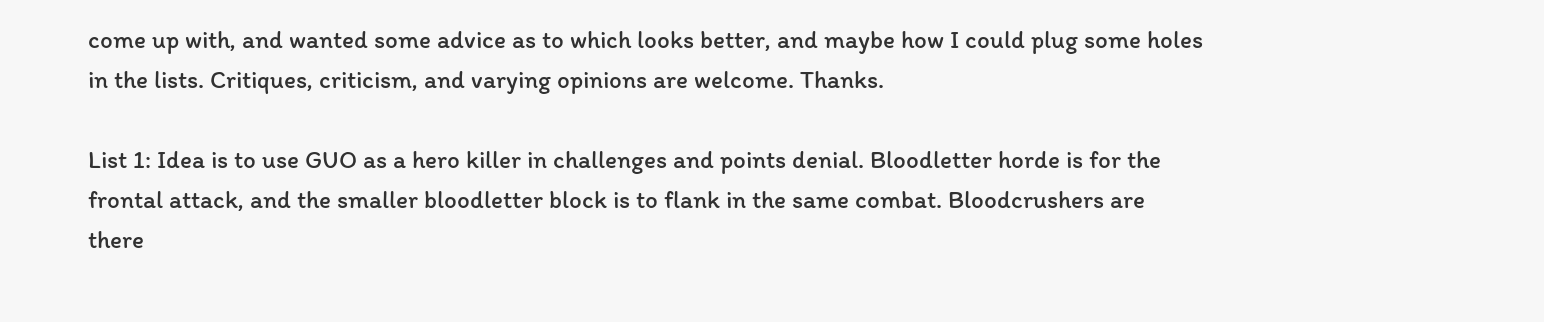come up with, and wanted some advice as to which looks better, and maybe how I could plug some holes in the lists. Critiques, criticism, and varying opinions are welcome. Thanks.

List 1: Idea is to use GUO as a hero killer in challenges and points denial. Bloodletter horde is for the frontal attack, and the smaller bloodletter block is to flank in the same combat. Bloodcrushers are there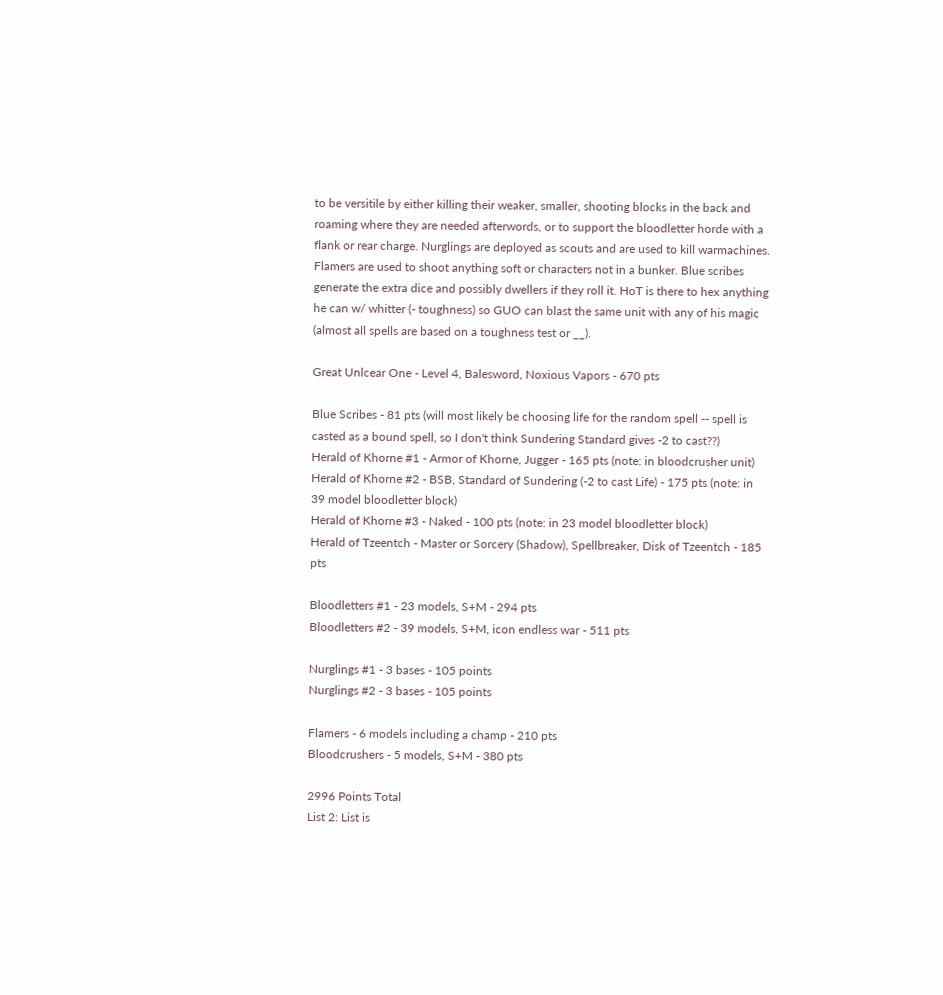to be versitile by either killing their weaker, smaller, shooting blocks in the back and roaming where they are needed afterwords, or to support the bloodletter horde with a flank or rear charge. Nurglings are deployed as scouts and are used to kill warmachines. Flamers are used to shoot anything soft or characters not in a bunker. Blue scribes generate the extra dice and possibly dwellers if they roll it. HoT is there to hex anything he can w/ whitter (- toughness) so GUO can blast the same unit with any of his magic (almost all spells are based on a toughness test or __).

Great Unlcear One - Level 4, Balesword, Noxious Vapors - 670 pts

Blue Scribes - 81 pts (will most likely be choosing life for the random spell -- spell is casted as a bound spell, so I don't think Sundering Standard gives -2 to cast??)
Herald of Khorne #1 - Armor of Khorne, Jugger - 165 pts (note: in bloodcrusher unit)
Herald of Khorne #2 - BSB, Standard of Sundering (-2 to cast Life) - 175 pts (note: in 39 model bloodletter block)
Herald of Khorne #3 - Naked - 100 pts (note: in 23 model bloodletter block)
Herald of Tzeentch - Master or Sorcery (Shadow), Spellbreaker, Disk of Tzeentch - 185 pts

Bloodletters #1 - 23 models, S+M - 294 pts
Bloodletters #2 - 39 models, S+M, icon endless war - 511 pts

Nurglings #1 - 3 bases - 105 points
Nurglings #2 - 3 bases - 105 points

Flamers - 6 models including a champ - 210 pts
Bloodcrushers - 5 models, S+M - 380 pts

2996 Points Total
List 2: List is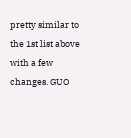pretty similar to the 1st list above with a few changes. GUO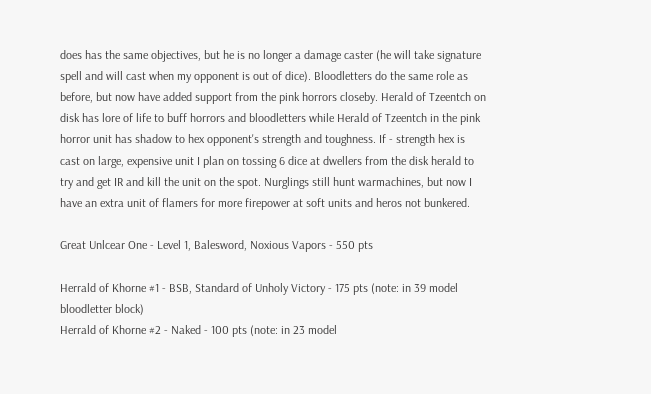does has the same objectives, but he is no longer a damage caster (he will take signature spell and will cast when my opponent is out of dice). Bloodletters do the same role as before, but now have added support from the pink horrors closeby. Herald of Tzeentch on disk has lore of life to buff horrors and bloodletters while Herald of Tzeentch in the pink horror unit has shadow to hex opponent's strength and toughness. If - strength hex is cast on large, expensive unit I plan on tossing 6 dice at dwellers from the disk herald to try and get IR and kill the unit on the spot. Nurglings still hunt warmachines, but now I have an extra unit of flamers for more firepower at soft units and heros not bunkered.

Great Unlcear One - Level 1, Balesword, Noxious Vapors - 550 pts

Herrald of Khorne #1 - BSB, Standard of Unholy Victory - 175 pts (note: in 39 model bloodletter block)
Herrald of Khorne #2 - Naked - 100 pts (note: in 23 model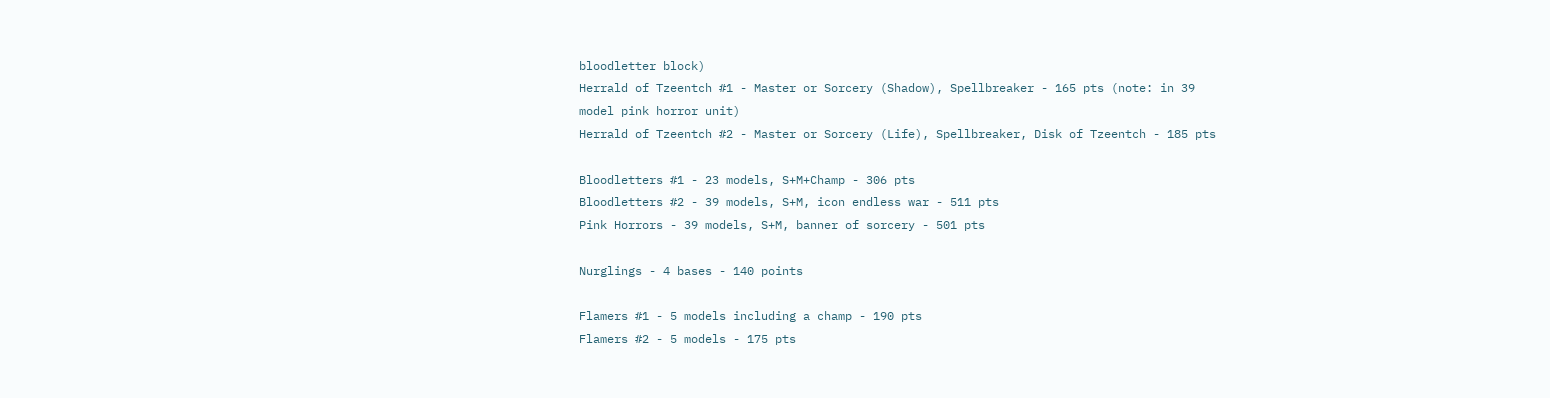bloodletter block)
Herrald of Tzeentch #1 - Master or Sorcery (Shadow), Spellbreaker - 165 pts (note: in 39 model pink horror unit)
Herrald of Tzeentch #2 - Master or Sorcery (Life), Spellbreaker, Disk of Tzeentch - 185 pts

Bloodletters #1 - 23 models, S+M+Champ - 306 pts
Bloodletters #2 - 39 models, S+M, icon endless war - 511 pts
Pink Horrors - 39 models, S+M, banner of sorcery - 501 pts

Nurglings - 4 bases - 140 points

Flamers #1 - 5 models including a champ - 190 pts
Flamers #2 - 5 models - 175 pts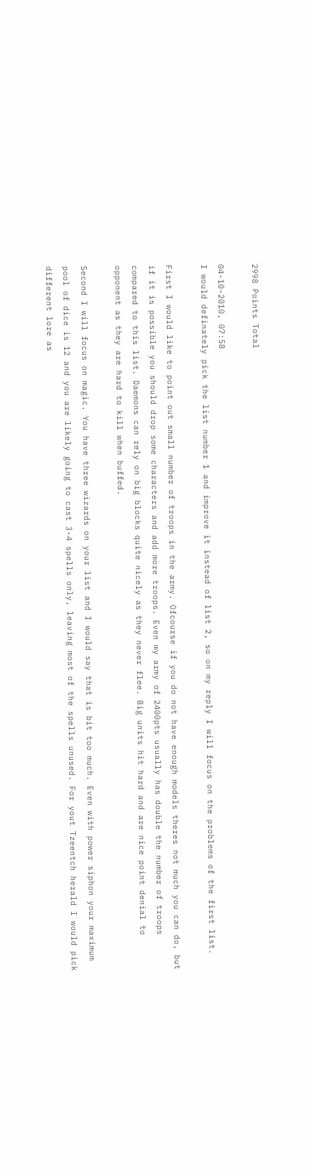2998 Points Total

04-10-2010, 07:58
I would definately pick the list number 1 and improve it instead of list 2, so on my reply I will focus on the problems of the first list.

First I would like to point out small number of troops in the army. Ofcourse if you do not have enough models theres not much you can do, but if it is possible you should drop some characters and add more troops. Even my army of 2400pts usually has double the number of troops compared to this list. Daemons can rely on big blocks quite nicely as they never flee. Big units hit hard and are nice point denial to opponent as they are hard to kill when buffed.

Second I will focus on magic. You have three wizards on your list and I would say that is bit too much. Even with power siphon your maximum pool of dice is 12 and you are likely going to cast 3-4 spells only, leaving most of the spells unused. For yout Tzeentch herald I would pick different lore as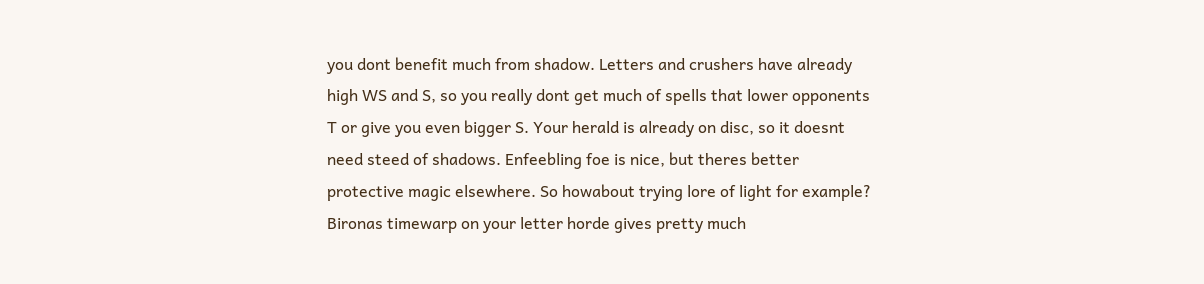you dont benefit much from shadow. Letters and crushers have already high WS and S, so you really dont get much of spells that lower opponents T or give you even bigger S. Your herald is already on disc, so it doesnt need steed of shadows. Enfeebling foe is nice, but theres better protective magic elsewhere. So howabout trying lore of light for example? Bironas timewarp on your letter horde gives pretty much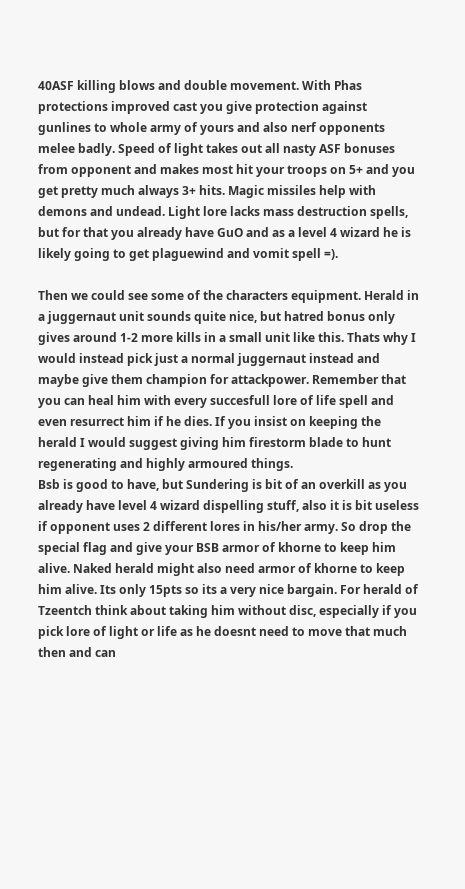40ASF killing blows and double movement. With Phas protections improved cast you give protection against gunlines to whole army of yours and also nerf opponents melee badly. Speed of light takes out all nasty ASF bonuses from opponent and makes most hit your troops on 5+ and you get pretty much always 3+ hits. Magic missiles help with demons and undead. Light lore lacks mass destruction spells, but for that you already have GuO and as a level 4 wizard he is likely going to get plaguewind and vomit spell =).

Then we could see some of the characters equipment. Herald in a juggernaut unit sounds quite nice, but hatred bonus only gives around 1-2 more kills in a small unit like this. Thats why I would instead pick just a normal juggernaut instead and maybe give them champion for attackpower. Remember that you can heal him with every succesfull lore of life spell and even resurrect him if he dies. If you insist on keeping the herald I would suggest giving him firestorm blade to hunt regenerating and highly armoured things.
Bsb is good to have, but Sundering is bit of an overkill as you already have level 4 wizard dispelling stuff, also it is bit useless if opponent uses 2 different lores in his/her army. So drop the special flag and give your BSB armor of khorne to keep him alive. Naked herald might also need armor of khorne to keep him alive. Its only 15pts so its a very nice bargain. For herald of Tzeentch think about taking him without disc, especially if you pick lore of light or life as he doesnt need to move that much then and can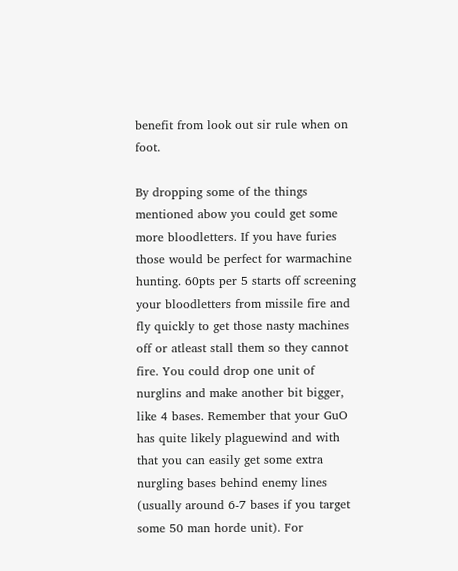benefit from look out sir rule when on foot.

By dropping some of the things mentioned abow you could get some more bloodletters. If you have furies those would be perfect for warmachine hunting. 60pts per 5 starts off screening your bloodletters from missile fire and fly quickly to get those nasty machines off or atleast stall them so they cannot fire. You could drop one unit of nurglins and make another bit bigger, like 4 bases. Remember that your GuO has quite likely plaguewind and with that you can easily get some extra nurgling bases behind enemy lines (usually around 6-7 bases if you target some 50 man horde unit). For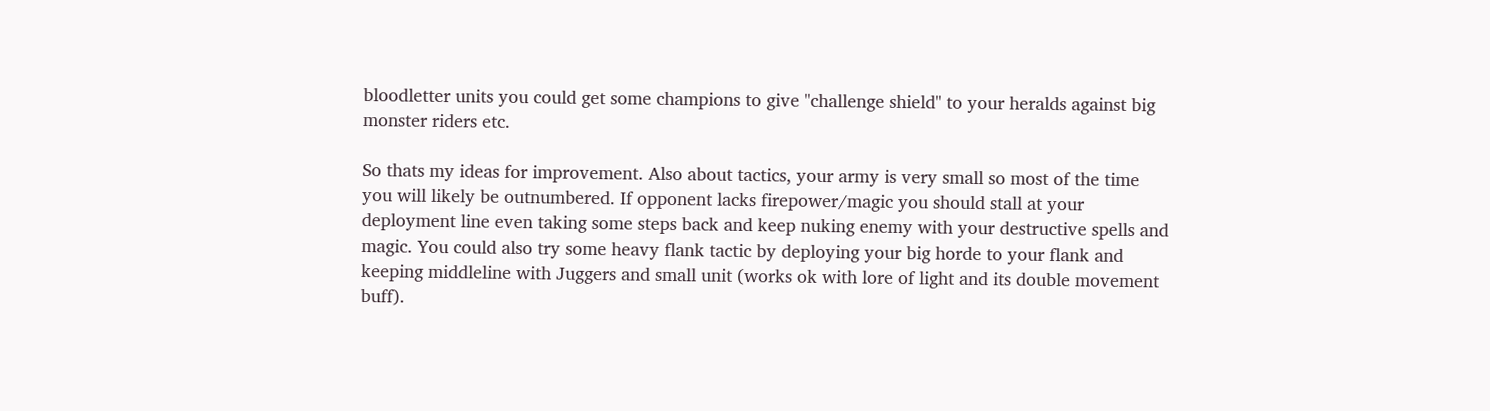bloodletter units you could get some champions to give "challenge shield" to your heralds against big monster riders etc.

So thats my ideas for improvement. Also about tactics, your army is very small so most of the time you will likely be outnumbered. If opponent lacks firepower/magic you should stall at your deployment line even taking some steps back and keep nuking enemy with your destructive spells and magic. You could also try some heavy flank tactic by deploying your big horde to your flank and keeping middleline with Juggers and small unit (works ok with lore of light and its double movement buff).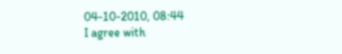04-10-2010, 08:44
I agree with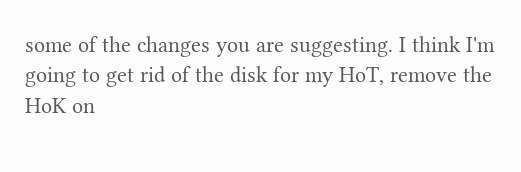some of the changes you are suggesting. I think I'm going to get rid of the disk for my HoT, remove the HoK on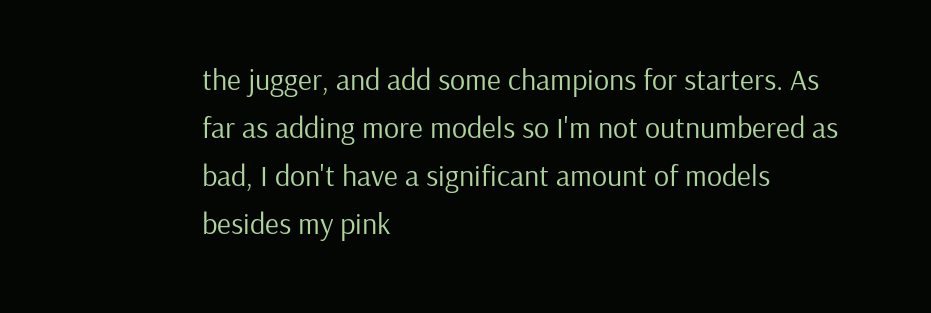the jugger, and add some champions for starters. As far as adding more models so I'm not outnumbered as bad, I don't have a significant amount of models besides my pink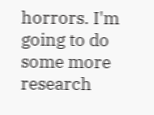horrors. I'm going to do some more research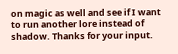on magic as well and see if I want to run another lore instead of shadow. Thanks for your input.